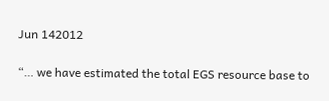Jun 142012

“… we have estimated the total EGS resource base to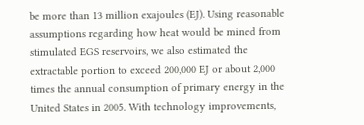be more than 13 million exajoules (EJ). Using reasonable assumptions regarding how heat would be mined from stimulated EGS reservoirs, we also estimated the extractable portion to exceed 200,000 EJ or about 2,000 times the annual consumption of primary energy in the United States in 2005. With technology improvements,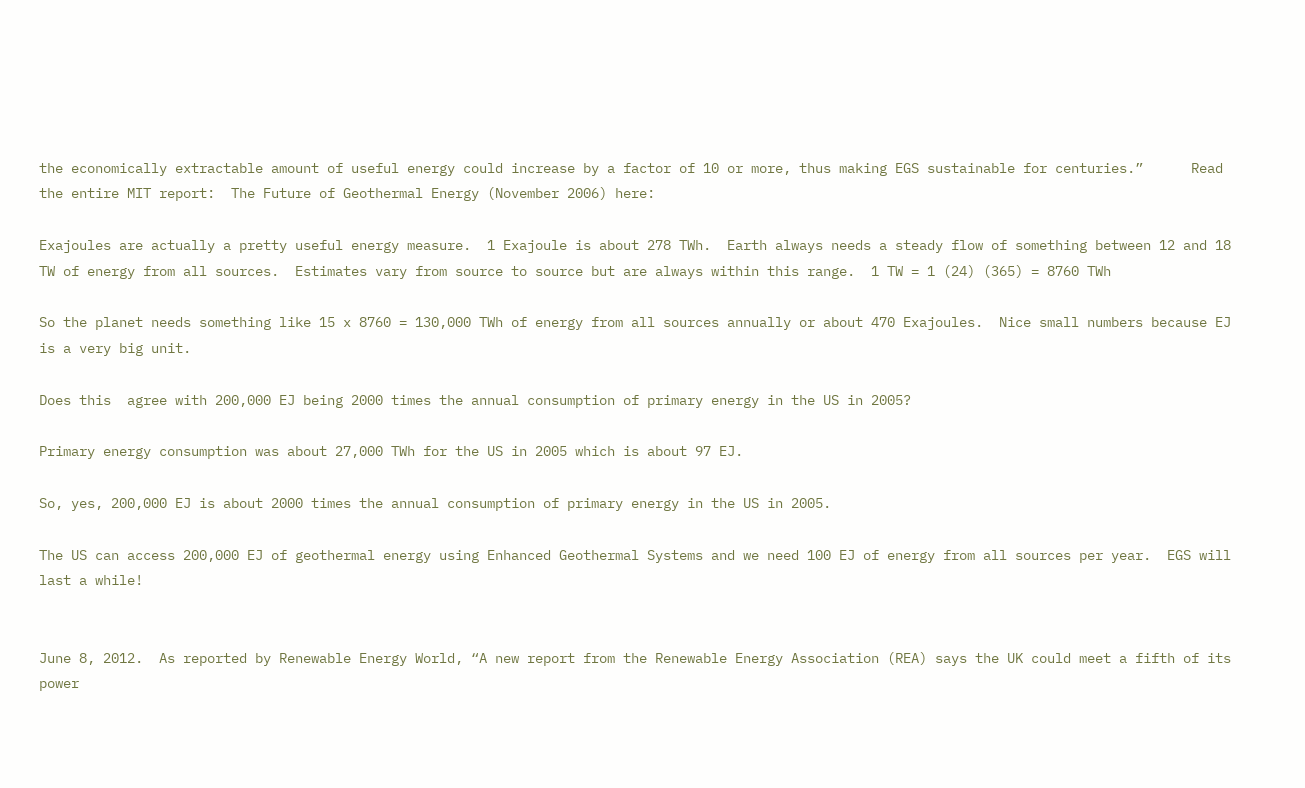the economically extractable amount of useful energy could increase by a factor of 10 or more, thus making EGS sustainable for centuries.”      Read the entire MIT report:  The Future of Geothermal Energy (November 2006) here:

Exajoules are actually a pretty useful energy measure.  1 Exajoule is about 278 TWh.  Earth always needs a steady flow of something between 12 and 18 TW of energy from all sources.  Estimates vary from source to source but are always within this range.  1 TW = 1 (24) (365) = 8760 TWh

So the planet needs something like 15 x 8760 = 130,000 TWh of energy from all sources annually or about 470 Exajoules.  Nice small numbers because EJ is a very big unit.

Does this  agree with 200,000 EJ being 2000 times the annual consumption of primary energy in the US in 2005?

Primary energy consumption was about 27,000 TWh for the US in 2005 which is about 97 EJ.

So, yes, 200,000 EJ is about 2000 times the annual consumption of primary energy in the US in 2005.

The US can access 200,000 EJ of geothermal energy using Enhanced Geothermal Systems and we need 100 EJ of energy from all sources per year.  EGS will last a while!


June 8, 2012.  As reported by Renewable Energy World, “A new report from the Renewable Energy Association (REA) says the UK could meet a fifth of its power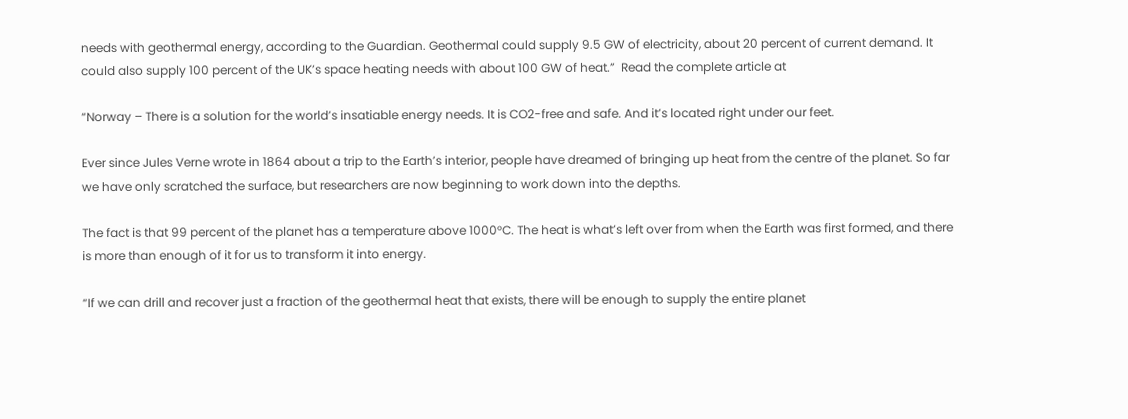needs with geothermal energy, according to the Guardian. Geothermal could supply 9.5 GW of electricity, about 20 percent of current demand. It could also supply 100 percent of the UK’s space heating needs with about 100 GW of heat.”  Read the complete article at

“Norway – There is a solution for the world’s insatiable energy needs. It is CO2-free and safe. And it’s located right under our feet.

Ever since Jules Verne wrote in 1864 about a trip to the Earth’s interior, people have dreamed of bringing up heat from the centre of the planet. So far we have only scratched the surface, but researchers are now beginning to work down into the depths.

The fact is that 99 percent of the planet has a temperature above 1000°C. The heat is what’s left over from when the Earth was first formed, and there is more than enough of it for us to transform it into energy.

“If we can drill and recover just a fraction of the geothermal heat that exists, there will be enough to supply the entire planet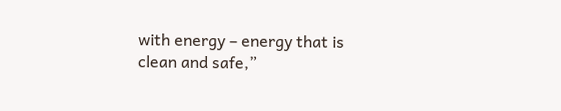with energy – energy that is clean and safe,”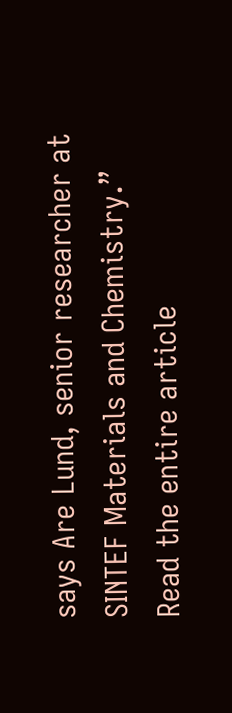says Are Lund, senior researcher at SINTEF Materials and Chemistry.”  Read the entire article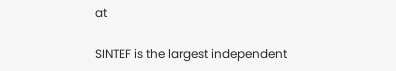at

SINTEF is the largest independent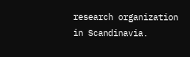research organization in Scandinavia.